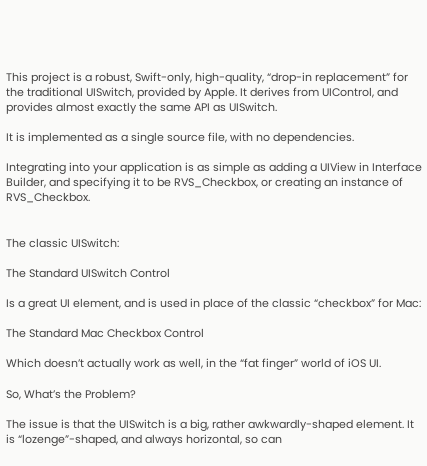This project is a robust, Swift-only, high-quality, “drop-in replacement” for the traditional UISwitch, provided by Apple. It derives from UIControl, and provides almost exactly the same API as UISwitch.

It is implemented as a single source file, with no dependencies.

Integrating into your application is as simple as adding a UIView in Interface Builder, and specifying it to be RVS_Checkbox, or creating an instance of RVS_Checkbox.


The classic UISwitch:

The Standard UISwitch Control

Is a great UI element, and is used in place of the classic “checkbox” for Mac:

The Standard Mac Checkbox Control

Which doesn’t actually work as well, in the “fat finger” world of iOS UI.

So, What’s the Problem?

The issue is that the UISwitch is a big, rather awkwardly-shaped element. It is “lozenge”-shaped, and always horizontal, so can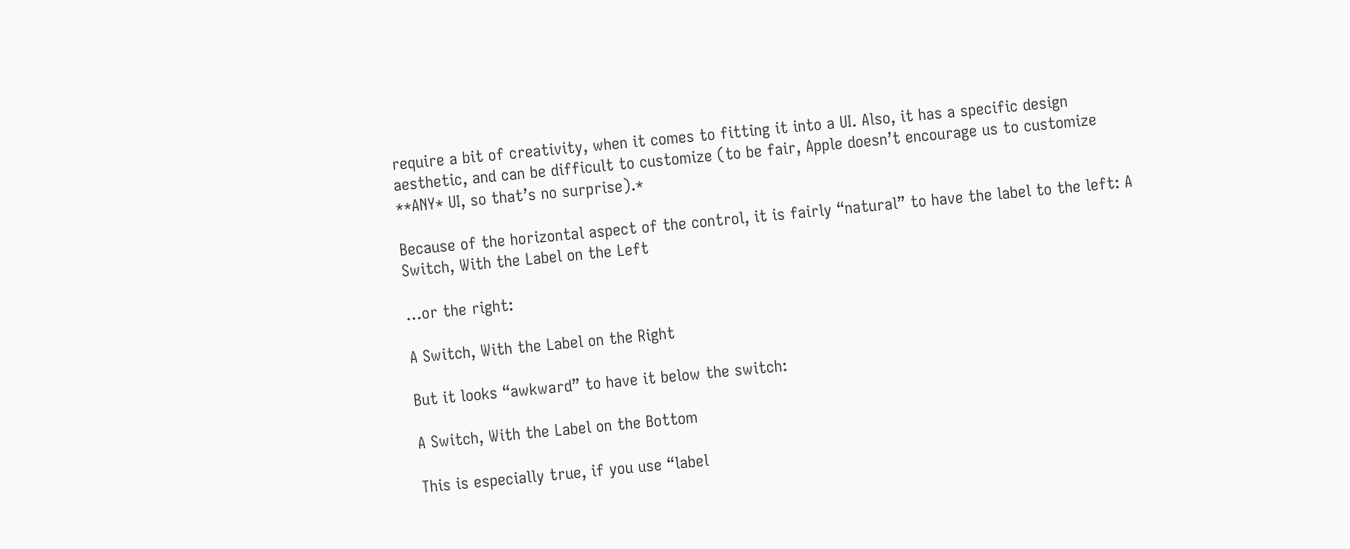require a bit of creativity, when it comes to fitting it into a UI. Also, it has a specific design aesthetic, and can be difficult to customize (to be fair, Apple doesn’t encourage us to customize **ANY* UI, so that’s no surprise).*

Because of the horizontal aspect of the control, it is fairly “natural” to have the label to the left: A Switch, With the Label on the Left

…or the right:

A Switch, With the Label on the Right

But it looks “awkward” to have it below the switch:

A Switch, With the Label on the Bottom

This is especially true, if you use “label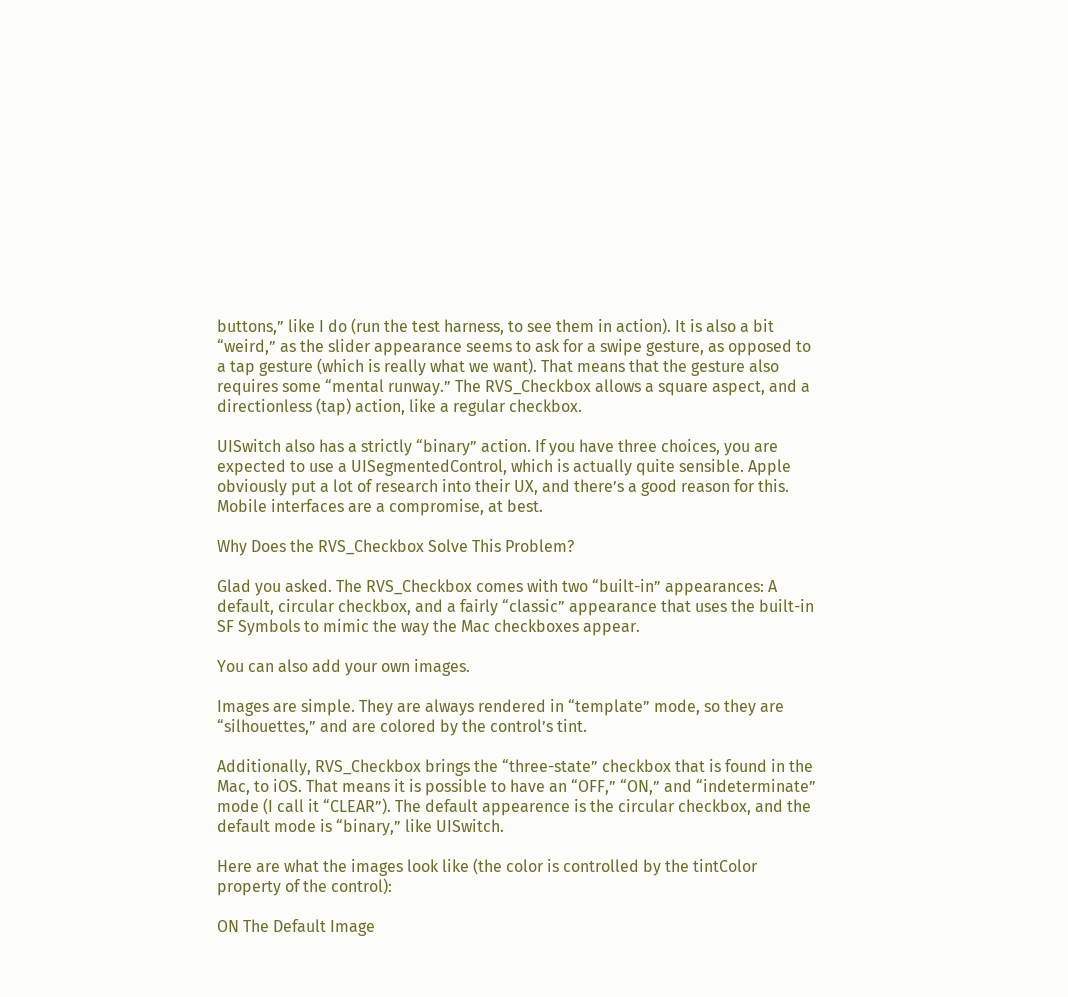buttons,” like I do (run the test harness, to see them in action). It is also a bit “weird,” as the slider appearance seems to ask for a swipe gesture, as opposed to a tap gesture (which is really what we want). That means that the gesture also requires some “mental runway.” The RVS_Checkbox allows a square aspect, and a directionless (tap) action, like a regular checkbox.

UISwitch also has a strictly “binary” action. If you have three choices, you are expected to use a UISegmentedControl, which is actually quite sensible. Apple obviously put a lot of research into their UX, and there’s a good reason for this. Mobile interfaces are a compromise, at best.

Why Does the RVS_Checkbox Solve This Problem?

Glad you asked. The RVS_Checkbox comes with two “built-in” appearances: A default, circular checkbox, and a fairly “classic” appearance that uses the built-in SF Symbols to mimic the way the Mac checkboxes appear.

You can also add your own images.

Images are simple. They are always rendered in “template” mode, so they are “silhouettes,” and are colored by the control’s tint.

Additionally, RVS_Checkbox brings the “three-state” checkbox that is found in the Mac, to iOS. That means it is possible to have an “OFF,” “ON,” and “indeterminate” mode (I call it “CLEAR”). The default appearence is the circular checkbox, and the default mode is “binary,” like UISwitch.

Here are what the images look like (the color is controlled by the tintColor property of the control):

ON The Default Image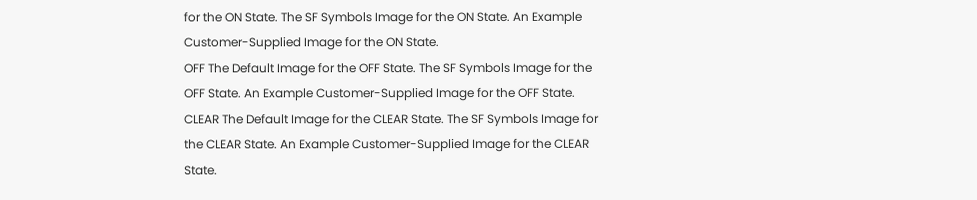for the ON State. The SF Symbols Image for the ON State. An Example Customer-Supplied Image for the ON State.
OFF The Default Image for the OFF State. The SF Symbols Image for the OFF State. An Example Customer-Supplied Image for the OFF State.
CLEAR The Default Image for the CLEAR State. The SF Symbols Image for the CLEAR State. An Example Customer-Supplied Image for the CLEAR State.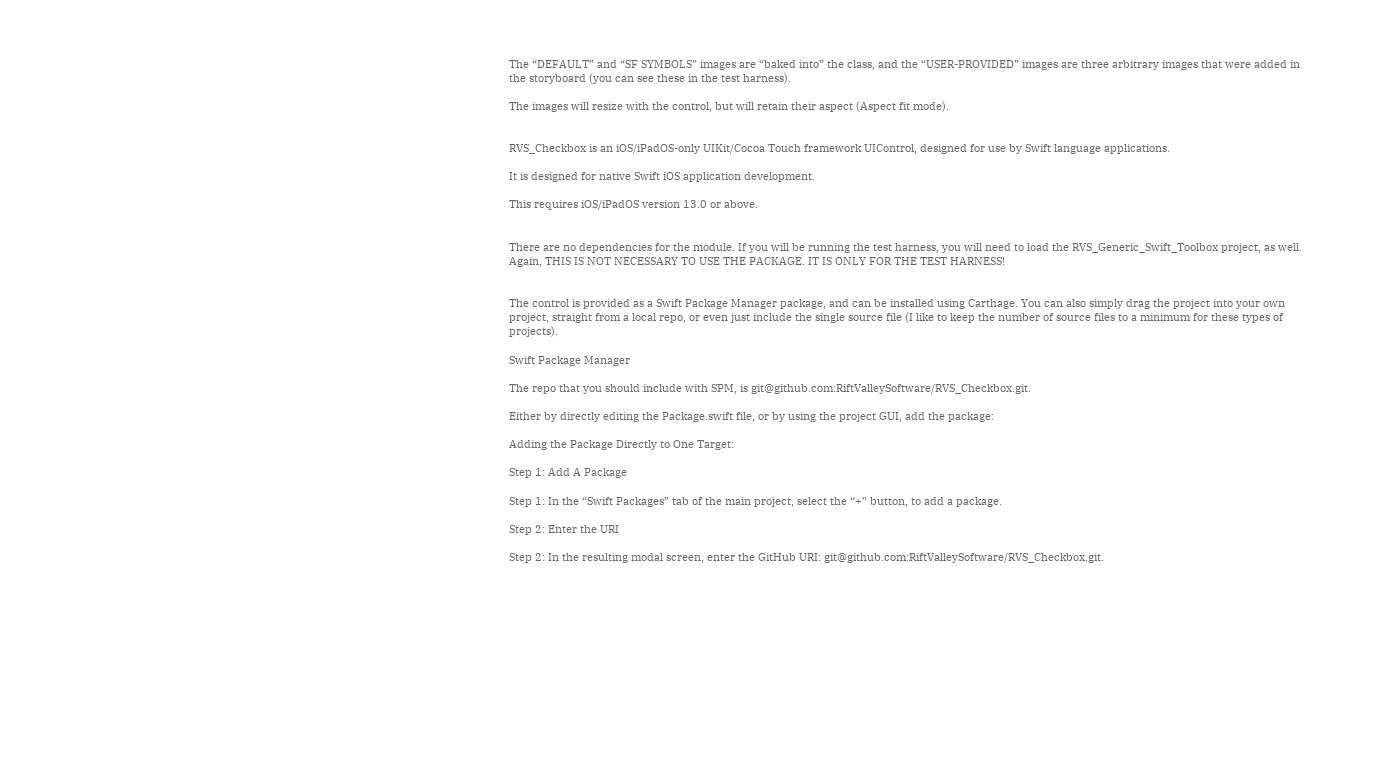The “DEFAULT” and “SF SYMBOLS” images are “baked into” the class, and the “USER-PROVIDED” images are three arbitrary images that were added in the storyboard (you can see these in the test harness).

The images will resize with the control, but will retain their aspect (Aspect fit mode).


RVS_Checkbox is an iOS/iPadOS-only UIKit/Cocoa Touch framework UIControl, designed for use by Swift language applications.

It is designed for native Swift iOS application development.

This requires iOS/iPadOS version 13.0 or above.


There are no dependencies for the module. If you will be running the test harness, you will need to load the RVS_Generic_Swift_Toolbox project, as well. Again, THIS IS NOT NECESSARY TO USE THE PACKAGE. IT IS ONLY FOR THE TEST HARNESS!


The control is provided as a Swift Package Manager package, and can be installed using Carthage. You can also simply drag the project into your own project, straight from a local repo, or even just include the single source file (I like to keep the number of source files to a minimum for these types of projects).

Swift Package Manager

The repo that you should include with SPM, is git@github.com:RiftValleySoftware/RVS_Checkbox.git.

Either by directly editing the Package.swift file, or by using the project GUI, add the package:

Adding the Package Directly to One Target:

Step 1: Add A Package

Step 1: In the “Swift Packages” tab of the main project, select the “+” button, to add a package.

Step 2: Enter the URI

Step 2: In the resulting modal screen, enter the GitHub URI: git@github.com:RiftValleySoftware/RVS_Checkbox.git.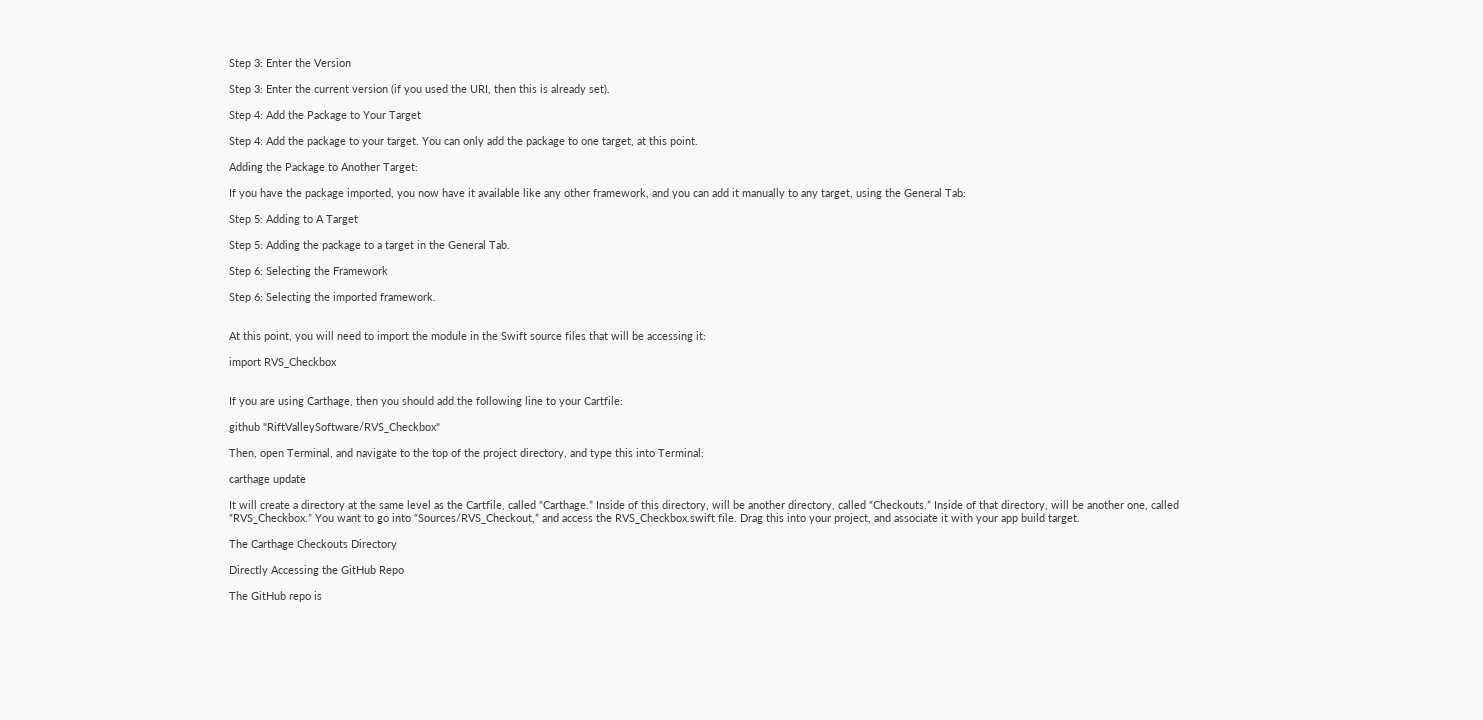Step 3: Enter the Version

Step 3: Enter the current version (if you used the URI, then this is already set).

Step 4: Add the Package to Your Target

Step 4: Add the package to your target. You can only add the package to one target, at this point.

Adding the Package to Another Target:

If you have the package imported, you now have it available like any other framework, and you can add it manually to any target, using the General Tab:

Step 5: Adding to A Target

Step 5: Adding the package to a target in the General Tab.

Step 6: Selecting the Framework

Step 6: Selecting the imported framework.


At this point, you will need to import the module in the Swift source files that will be accessing it:

import RVS_Checkbox


If you are using Carthage, then you should add the following line to your Cartfile:

github "RiftValleySoftware/RVS_Checkbox"

Then, open Terminal, and navigate to the top of the project directory, and type this into Terminal:

carthage update

It will create a directory at the same level as the Cartfile, called “Carthage.” Inside of this directory, will be another directory, called “Checkouts.” Inside of that directory, will be another one, called “RVS_Checkbox.” You want to go into “Sources/RVS_Checkout,” and access the RVS_Checkbox.swift file. Drag this into your project, and associate it with your app build target.

The Carthage Checkouts Directory

Directly Accessing the GitHub Repo

The GitHub repo is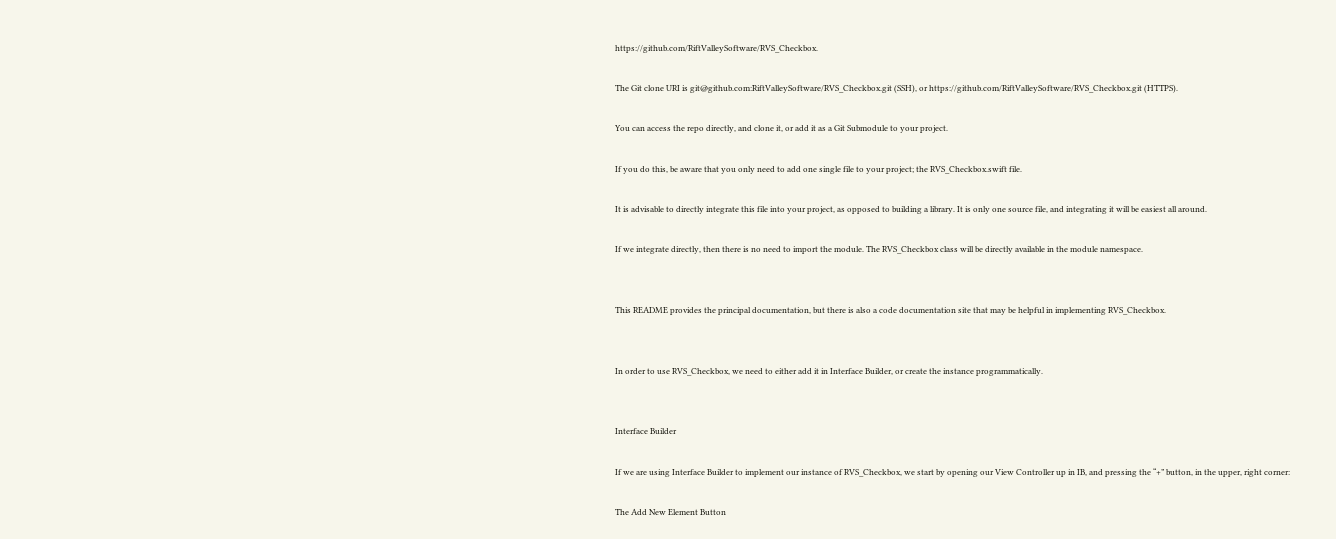https://github.com/RiftValleySoftware/RVS_Checkbox.

The Git clone URI is git@github.com:RiftValleySoftware/RVS_Checkbox.git (SSH), or https://github.com/RiftValleySoftware/RVS_Checkbox.git (HTTPS).

You can access the repo directly, and clone it, or add it as a Git Submodule to your project.

If you do this, be aware that you only need to add one single file to your project; the RVS_Checkbox.swift file.

It is advisable to directly integrate this file into your project, as opposed to building a library. It is only one source file, and integrating it will be easiest all around.

If we integrate directly, then there is no need to import the module. The RVS_Checkbox class will be directly available in the module namespace.


This README provides the principal documentation, but there is also a code documentation site that may be helpful in implementing RVS_Checkbox.


In order to use RVS_Checkbox, we need to either add it in Interface Builder, or create the instance programmatically.


Interface Builder

If we are using Interface Builder to implement our instance of RVS_Checkbox, we start by opening our View Controller up in IB, and pressing the “+” button, in the upper, right corner:

The Add New Element Button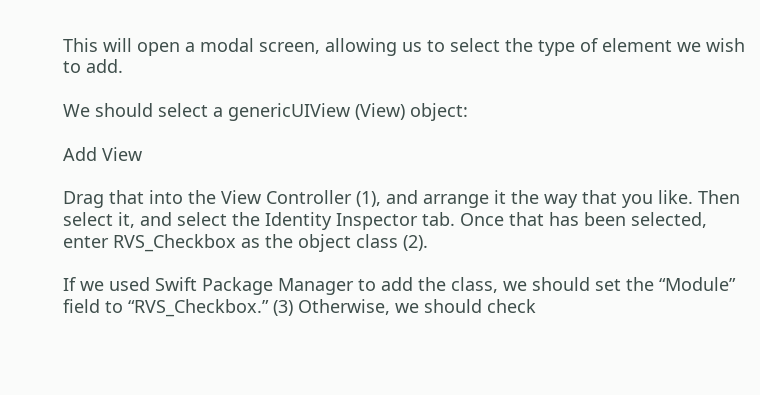This will open a modal screen, allowing us to select the type of element we wish to add.

We should select a genericUIView (View) object:

Add View

Drag that into the View Controller (1), and arrange it the way that you like. Then select it, and select the Identity Inspector tab. Once that has been selected, enter RVS_Checkbox as the object class (2).

If we used Swift Package Manager to add the class, we should set the “Module” field to “RVS_Checkbox.” (3) Otherwise, we should check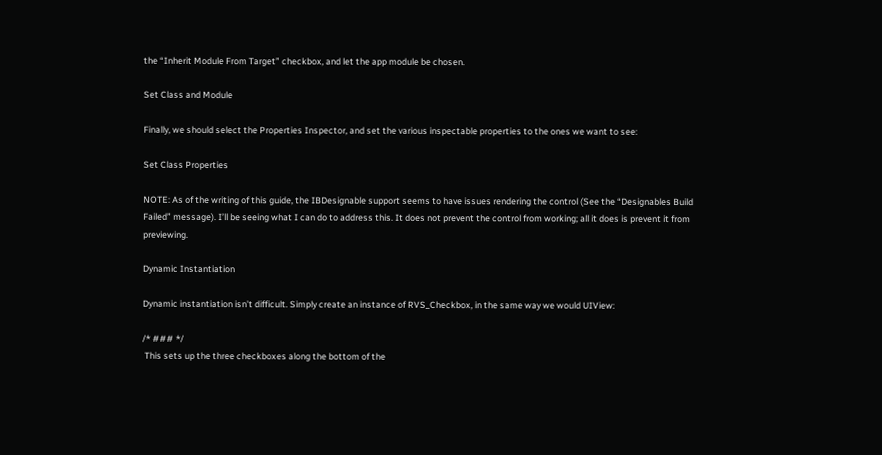the “Inherit Module From Target” checkbox, and let the app module be chosen.

Set Class and Module

Finally, we should select the Properties Inspector, and set the various inspectable properties to the ones we want to see:

Set Class Properties

NOTE: As of the writing of this guide, the IBDesignable support seems to have issues rendering the control (See the “Designables Build Failed” message). I’ll be seeing what I can do to address this. It does not prevent the control from working; all it does is prevent it from previewing.

Dynamic Instantiation

Dynamic instantiation isn’t difficult. Simply create an instance of RVS_Checkbox, in the same way we would UIView:

/* ### */
 This sets up the three checkboxes along the bottom of the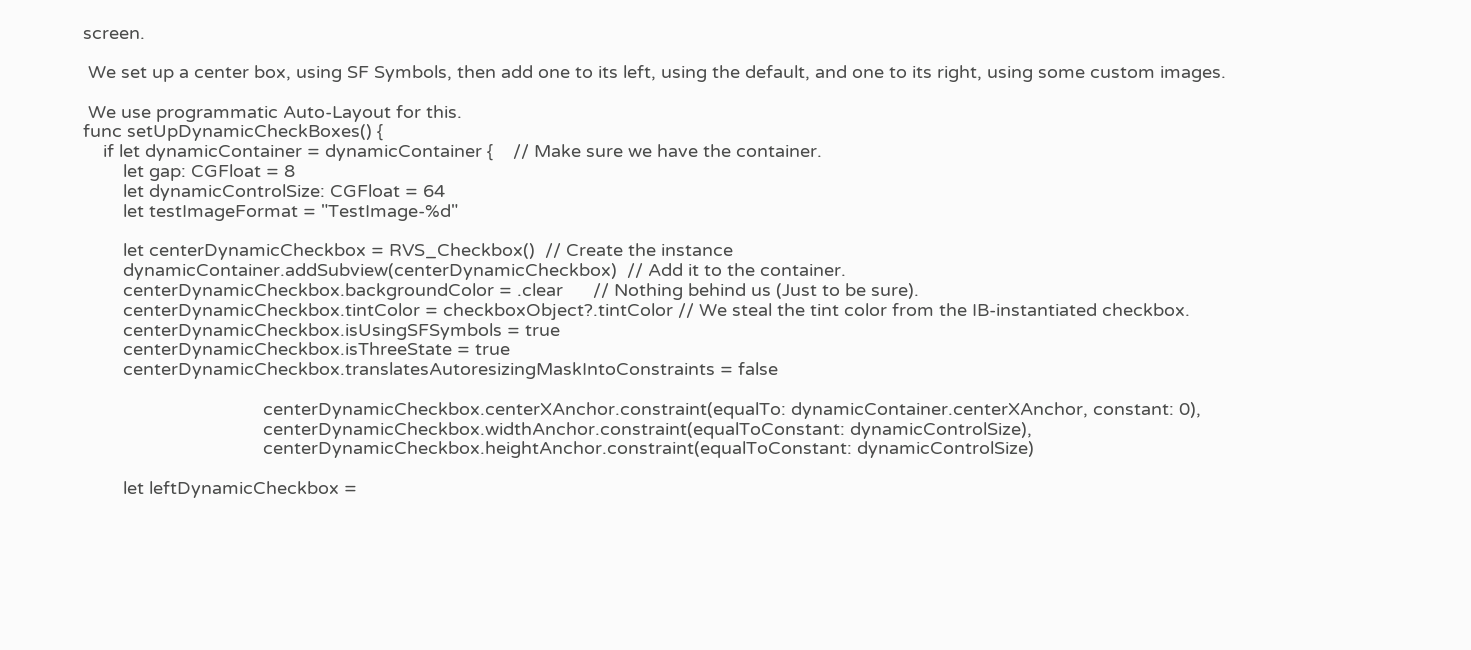screen.

 We set up a center box, using SF Symbols, then add one to its left, using the default, and one to its right, using some custom images.

 We use programmatic Auto-Layout for this.
func setUpDynamicCheckBoxes() {
    if let dynamicContainer = dynamicContainer {    // Make sure we have the container.
        let gap: CGFloat = 8
        let dynamicControlSize: CGFloat = 64
        let testImageFormat = "TestImage-%d"

        let centerDynamicCheckbox = RVS_Checkbox()  // Create the instance
        dynamicContainer.addSubview(centerDynamicCheckbox)  // Add it to the container.
        centerDynamicCheckbox.backgroundColor = .clear      // Nothing behind us (Just to be sure).
        centerDynamicCheckbox.tintColor = checkboxObject?.tintColor // We steal the tint color from the IB-instantiated checkbox.
        centerDynamicCheckbox.isUsingSFSymbols = true
        centerDynamicCheckbox.isThreeState = true
        centerDynamicCheckbox.translatesAutoresizingMaskIntoConstraints = false

                                    centerDynamicCheckbox.centerXAnchor.constraint(equalTo: dynamicContainer.centerXAnchor, constant: 0),
                                    centerDynamicCheckbox.widthAnchor.constraint(equalToConstant: dynamicControlSize),
                                    centerDynamicCheckbox.heightAnchor.constraint(equalToConstant: dynamicControlSize)

        let leftDynamicCheckbox =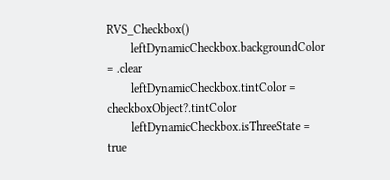RVS_Checkbox()
        leftDynamicCheckbox.backgroundColor = .clear
        leftDynamicCheckbox.tintColor = checkboxObject?.tintColor
        leftDynamicCheckbox.isThreeState = true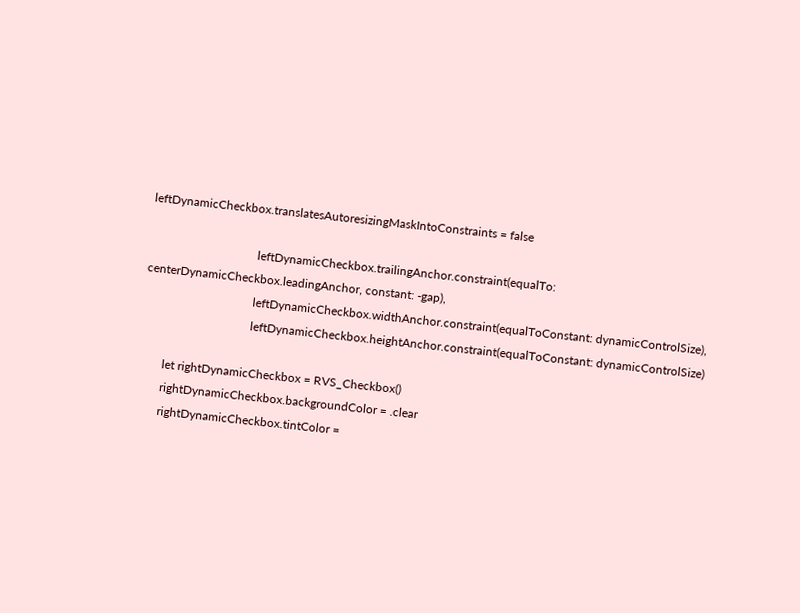leftDynamicCheckbox.translatesAutoresizingMaskIntoConstraints = false

                                    leftDynamicCheckbox.trailingAnchor.constraint(equalTo: centerDynamicCheckbox.leadingAnchor, constant: -gap),
                                    leftDynamicCheckbox.widthAnchor.constraint(equalToConstant: dynamicControlSize),
                                    leftDynamicCheckbox.heightAnchor.constraint(equalToConstant: dynamicControlSize)

        let rightDynamicCheckbox = RVS_Checkbox()
        rightDynamicCheckbox.backgroundColor = .clear
        rightDynamicCheckbox.tintColor =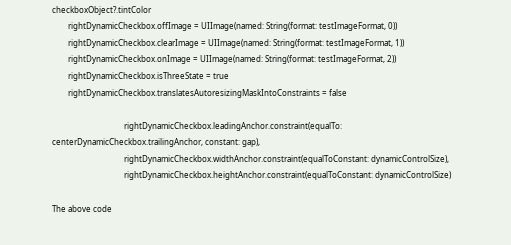checkboxObject?.tintColor
        rightDynamicCheckbox.offImage = UIImage(named: String(format: testImageFormat, 0))
        rightDynamicCheckbox.clearImage = UIImage(named: String(format: testImageFormat, 1))
        rightDynamicCheckbox.onImage = UIImage(named: String(format: testImageFormat, 2))
        rightDynamicCheckbox.isThreeState = true
        rightDynamicCheckbox.translatesAutoresizingMaskIntoConstraints = false

                                    rightDynamicCheckbox.leadingAnchor.constraint(equalTo: centerDynamicCheckbox.trailingAnchor, constant: gap),
                                    rightDynamicCheckbox.widthAnchor.constraint(equalToConstant: dynamicControlSize),
                                    rightDynamicCheckbox.heightAnchor.constraint(equalToConstant: dynamicControlSize)

The above code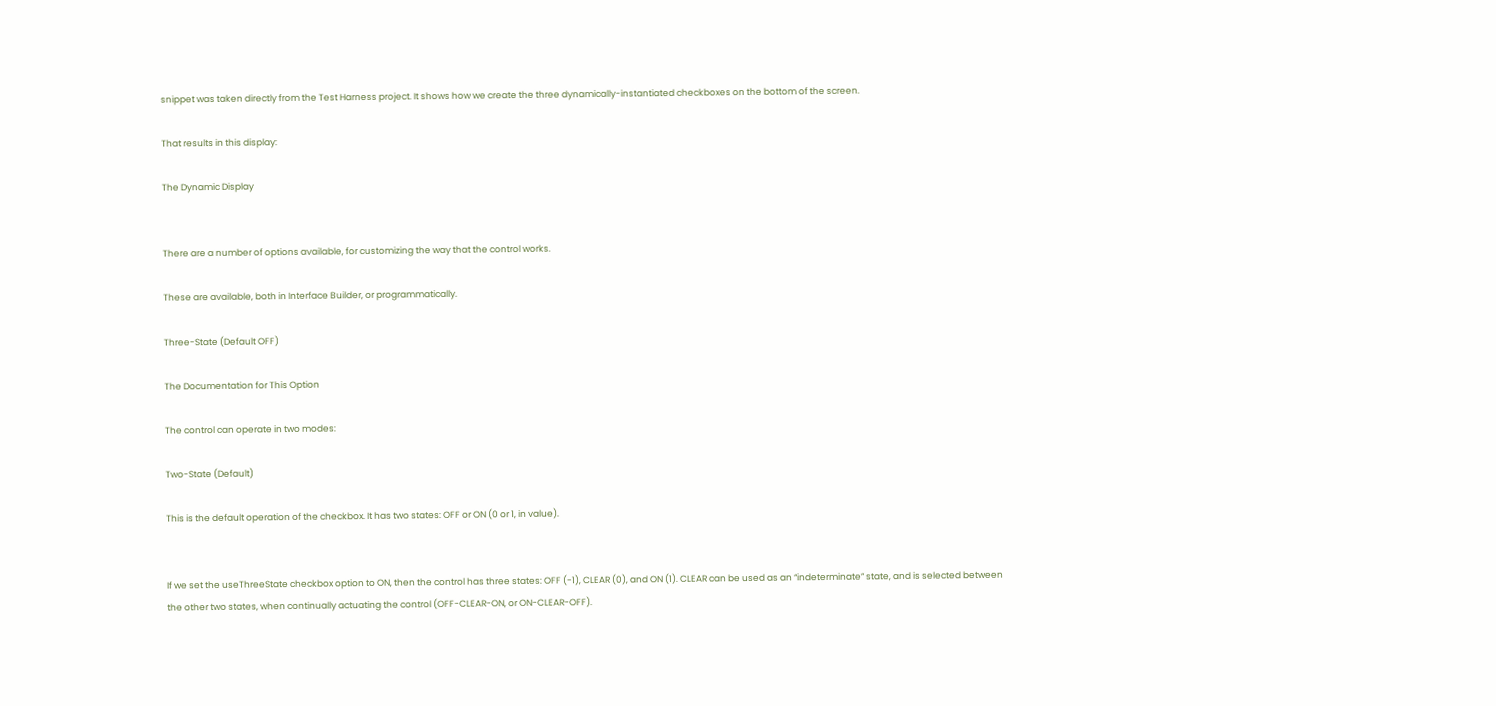snippet was taken directly from the Test Harness project. It shows how we create the three dynamically-instantiated checkboxes on the bottom of the screen.

That results in this display:

The Dynamic Display


There are a number of options available, for customizing the way that the control works.

These are available, both in Interface Builder, or programmatically.

Three-State (Default OFF)

The Documentation for This Option

The control can operate in two modes:

Two-State (Default)

This is the default operation of the checkbox. It has two states: OFF or ON (0 or 1, in value).


If we set the useThreeState checkbox option to ON, then the control has three states: OFF (-1), CLEAR (0), and ON (1). CLEAR can be used as an “indeterminate” state, and is selected between the other two states, when continually actuating the control (OFF-CLEAR-ON, or ON-CLEAR-OFF).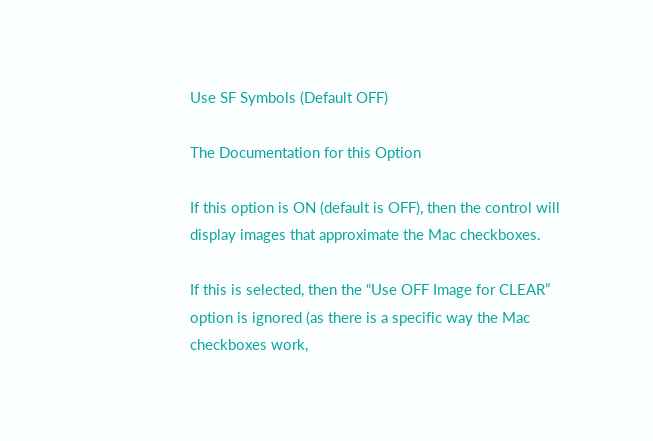Use SF Symbols (Default OFF)

The Documentation for this Option

If this option is ON (default is OFF), then the control will display images that approximate the Mac checkboxes.

If this is selected, then the “Use OFF Image for CLEAR” option is ignored (as there is a specific way the Mac checkboxes work,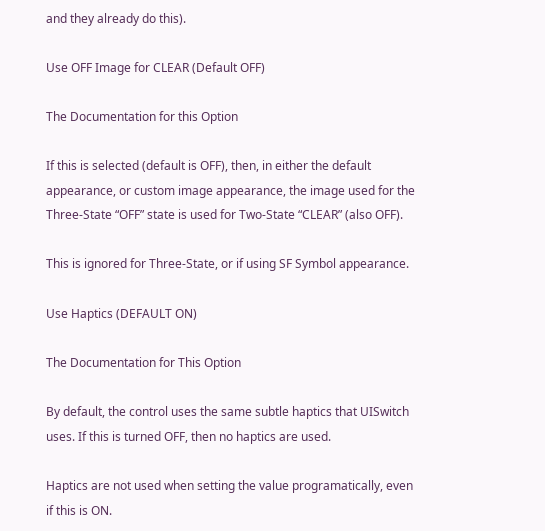and they already do this).

Use OFF Image for CLEAR (Default OFF)

The Documentation for this Option

If this is selected (default is OFF), then, in either the default appearance, or custom image appearance, the image used for the Three-State “OFF” state is used for Two-State “CLEAR” (also OFF).

This is ignored for Three-State, or if using SF Symbol appearance.

Use Haptics (DEFAULT ON)

The Documentation for This Option

By default, the control uses the same subtle haptics that UISwitch uses. If this is turned OFF, then no haptics are used.

Haptics are not used when setting the value programatically, even if this is ON.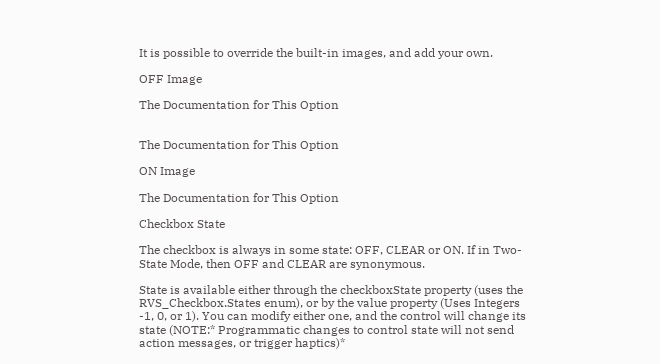It is possible to override the built-in images, and add your own.

OFF Image

The Documentation for This Option


The Documentation for This Option

ON Image

The Documentation for This Option

Checkbox State

The checkbox is always in some state: OFF, CLEAR or ON. If in Two-State Mode, then OFF and CLEAR are synonymous.

State is available either through the checkboxState property (uses the RVS_Checkbox.States enum), or by the value property (Uses Integers -1, 0, or 1). You can modify either one, and the control will change its state (NOTE:* Programmatic changes to control state will not send action messages, or trigger haptics)*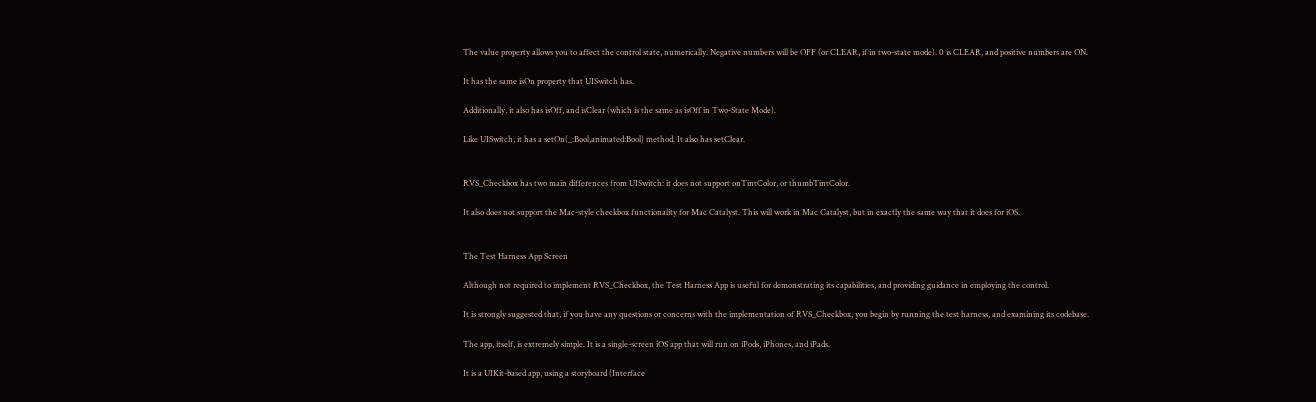The value property allows you to affect the control state, numerically. Negative numbers will be OFF (or CLEAR, if in two-state mode). 0 is CLEAR, and positive numbers are ON.

It has the same isOn property that UISwitch has.

Additionally, it also has isOff, and isClear (which is the same as isOff in Two-State Mode).

Like UISwitch, it has a setOn(_:Bool,animated:Bool) method. It also has setClear.


RVS_Checkbox has two main differences from UISwitch: it does not support onTintColor, or thumbTintColor.

It also does not support the Mac-style checkbox functionality for Mac Catalyst. This will work in Mac Catalyst, but in exactly the same way that it does for iOS.


The Test Harness App Screen

Although not required to implement RVS_Checkbox, the Test Harness App is useful for demonstrating its capabilities, and providing guidance in employing the control.

It is strongly suggested that, if you have any questions or concerns with the implementation of RVS_Checkbox, you begin by running the test harness, and examining its codebase.

The app, itself, is extremely simple. It is a single-screen iOS app that will run on iPods, iPhones, and iPads.

It is a UIKit-based app, using a storyboard (Interface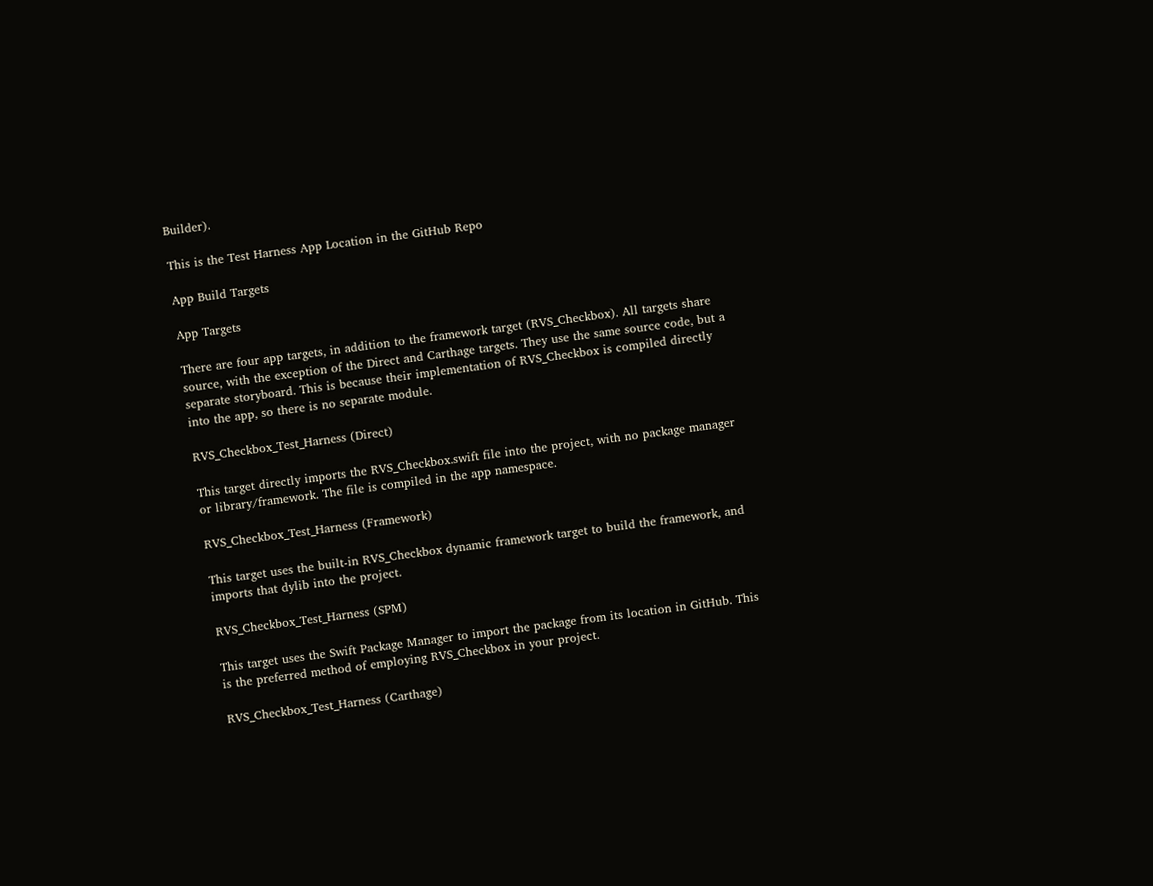Builder).

This is the Test Harness App Location in the GitHub Repo

App Build Targets

App Targets

There are four app targets, in addition to the framework target (RVS_Checkbox). All targets share source, with the exception of the Direct and Carthage targets. They use the same source code, but a separate storyboard. This is because their implementation of RVS_Checkbox is compiled directly into the app, so there is no separate module.

RVS_Checkbox_Test_Harness (Direct)

This target directly imports the RVS_Checkbox.swift file into the project, with no package manager or library/framework. The file is compiled in the app namespace.

RVS_Checkbox_Test_Harness (Framework)

This target uses the built-in RVS_Checkbox dynamic framework target to build the framework, and imports that dylib into the project.

RVS_Checkbox_Test_Harness (SPM)

This target uses the Swift Package Manager to import the package from its location in GitHub. This is the preferred method of employing RVS_Checkbox in your project.

RVS_Checkbox_Test_Harness (Carthage)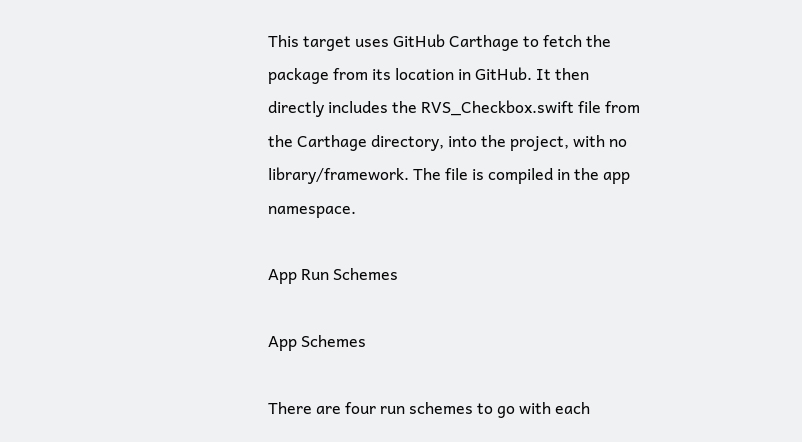This target uses GitHub Carthage to fetch the package from its location in GitHub. It then directly includes the RVS_Checkbox.swift file from the Carthage directory, into the project, with no library/framework. The file is compiled in the app namespace.

App Run Schemes

App Schemes

There are four run schemes to go with each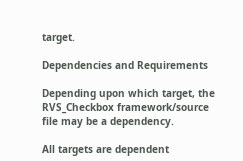target.

Dependencies and Requirements

Depending upon which target, the RVS_Checkbox framework/source file may be a dependency.

All targets are dependent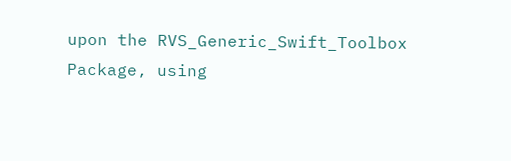upon the RVS_Generic_Swift_Toolbox Package, using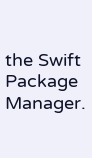the Swift Package Manager.